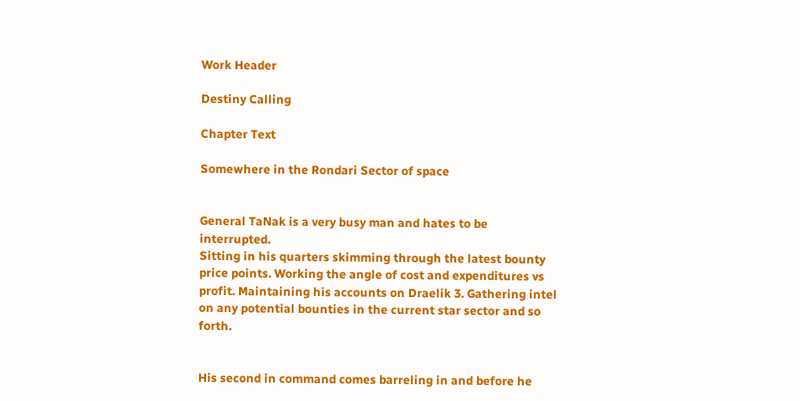Work Header

Destiny Calling

Chapter Text

Somewhere in the Rondari Sector of space


General TaNak is a very busy man and hates to be interrupted.
Sitting in his quarters skimming through the latest bounty price points. Working the angle of cost and expenditures vs profit. Maintaining his accounts on Draelik 3. Gathering intel on any potential bounties in the current star sector and so forth.


His second in command comes barreling in and before he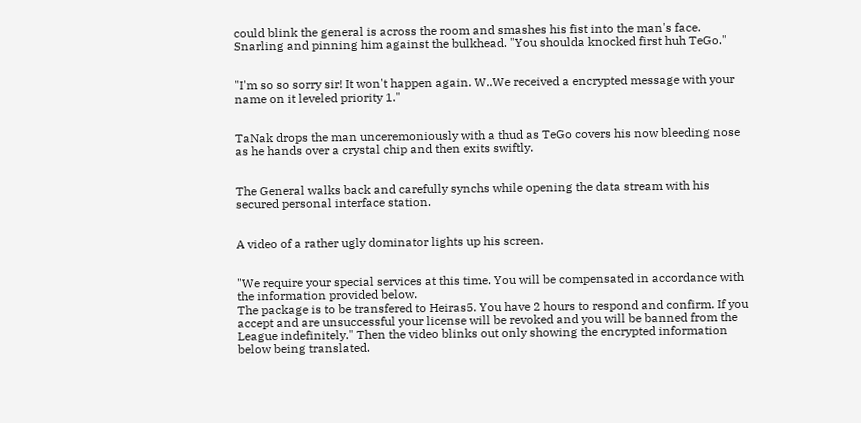could blink the general is across the room and smashes his fist into the man's face. Snarling and pinning him against the bulkhead. "You shoulda knocked first huh TeGo."


"I'm so so sorry sir! It won't happen again. W..We received a encrypted message with your name on it leveled priority 1."


TaNak drops the man unceremoniously with a thud as TeGo covers his now bleeding nose as he hands over a crystal chip and then exits swiftly.


The General walks back and carefully synchs while opening the data stream with his secured personal interface station.


A video of a rather ugly dominator lights up his screen.


"We require your special services at this time. You will be compensated in accordance with the information provided below.
The package is to be transfered to Heiras5. You have 2 hours to respond and confirm. If you accept and are unsuccessful your license will be revoked and you will be banned from the League indefinitely." Then the video blinks out only showing the encrypted information below being translated.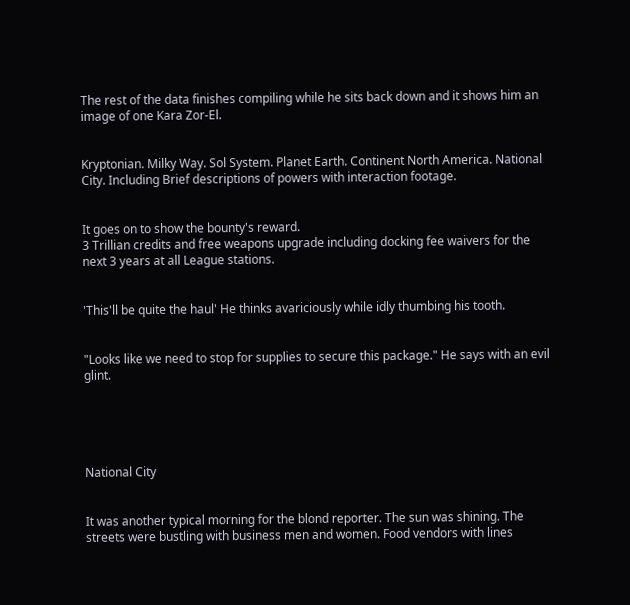The rest of the data finishes compiling while he sits back down and it shows him an image of one Kara Zor-El.


Kryptonian. Milky Way. Sol System. Planet Earth. Continent North America. National City. Including Brief descriptions of powers with interaction footage.


It goes on to show the bounty's reward.
3 Trillian credits and free weapons upgrade including docking fee waivers for the next 3 years at all League stations.


'This'll be quite the haul' He thinks avariciously while idly thumbing his tooth.


"Looks like we need to stop for supplies to secure this package." He says with an evil glint.





National City


It was another typical morning for the blond reporter. The sun was shining. The streets were bustling with business men and women. Food vendors with lines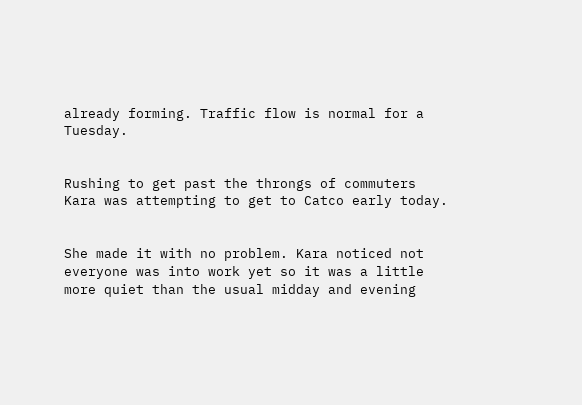already forming. Traffic flow is normal for a Tuesday.


Rushing to get past the throngs of commuters Kara was attempting to get to Catco early today.


She made it with no problem. Kara noticed not everyone was into work yet so it was a little more quiet than the usual midday and evening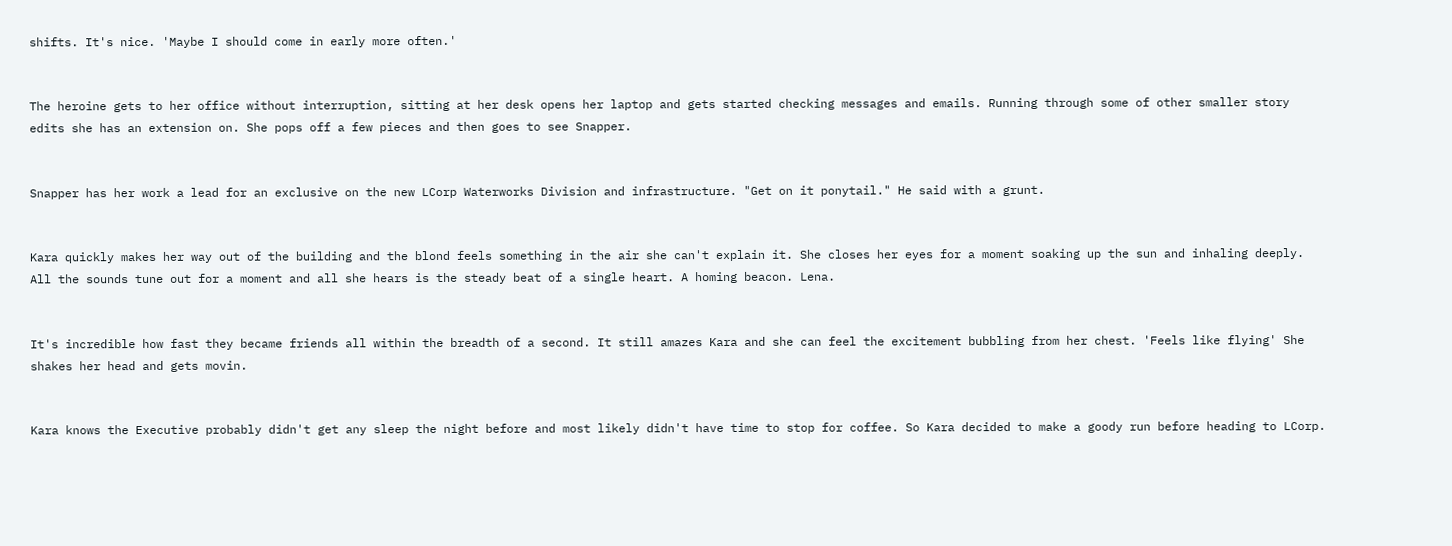shifts. It's nice. 'Maybe I should come in early more often.'


The heroine gets to her office without interruption, sitting at her desk opens her laptop and gets started checking messages and emails. Running through some of other smaller story edits she has an extension on. She pops off a few pieces and then goes to see Snapper.


Snapper has her work a lead for an exclusive on the new LCorp Waterworks Division and infrastructure. "Get on it ponytail." He said with a grunt.


Kara quickly makes her way out of the building and the blond feels something in the air she can't explain it. She closes her eyes for a moment soaking up the sun and inhaling deeply. All the sounds tune out for a moment and all she hears is the steady beat of a single heart. A homing beacon. Lena.


It's incredible how fast they became friends all within the breadth of a second. It still amazes Kara and she can feel the excitement bubbling from her chest. 'Feels like flying' She shakes her head and gets movin.


Kara knows the Executive probably didn't get any sleep the night before and most likely didn't have time to stop for coffee. So Kara decided to make a goody run before heading to LCorp.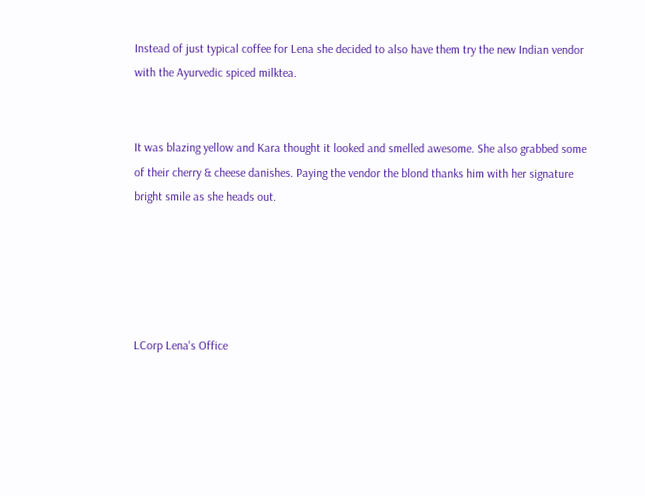Instead of just typical coffee for Lena she decided to also have them try the new Indian vendor with the Ayurvedic spiced milktea.


It was blazing yellow and Kara thought it looked and smelled awesome. She also grabbed some of their cherry & cheese danishes. Paying the vendor the blond thanks him with her signature bright smile as she heads out.





LCorp Lena's Office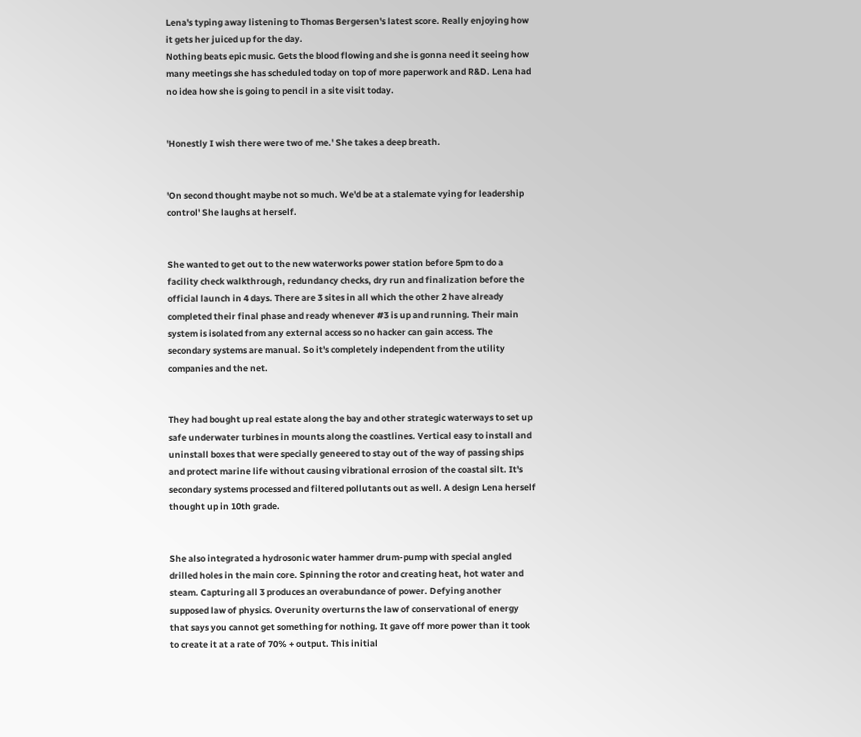Lena's typing away listening to Thomas Bergersen's latest score. Really enjoying how it gets her juiced up for the day.
Nothing beats epic music. Gets the blood flowing and she is gonna need it seeing how many meetings she has scheduled today on top of more paperwork and R&D. Lena had no idea how she is going to pencil in a site visit today.


'Honestly I wish there were two of me.' She takes a deep breath.


'On second thought maybe not so much. We'd be at a stalemate vying for leadership control' She laughs at herself.


She wanted to get out to the new waterworks power station before 5pm to do a facility check walkthrough, redundancy checks, dry run and finalization before the official launch in 4 days. There are 3 sites in all which the other 2 have already completed their final phase and ready whenever #3 is up and running. Their main system is isolated from any external access so no hacker can gain access. The secondary systems are manual. So it's completely independent from the utility companies and the net.


They had bought up real estate along the bay and other strategic waterways to set up safe underwater turbines in mounts along the coastlines. Vertical easy to install and uninstall boxes that were specially geneered to stay out of the way of passing ships and protect marine life without causing vibrational errosion of the coastal silt. It's secondary systems processed and filtered pollutants out as well. A design Lena herself thought up in 10th grade.


She also integrated a hydrosonic water hammer drum-pump with special angled drilled holes in the main core. Spinning the rotor and creating heat, hot water and steam. Capturing all 3 produces an overabundance of power. Defying another supposed law of physics. Overunity overturns the law of conservational of energy that says you cannot get something for nothing. It gave off more power than it took to create it at a rate of 70% + output. This initial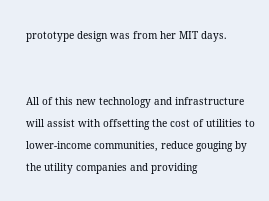prototype design was from her MIT days.


All of this new technology and infrastructure will assist with offsetting the cost of utilities to lower-income communities, reduce gouging by the utility companies and providing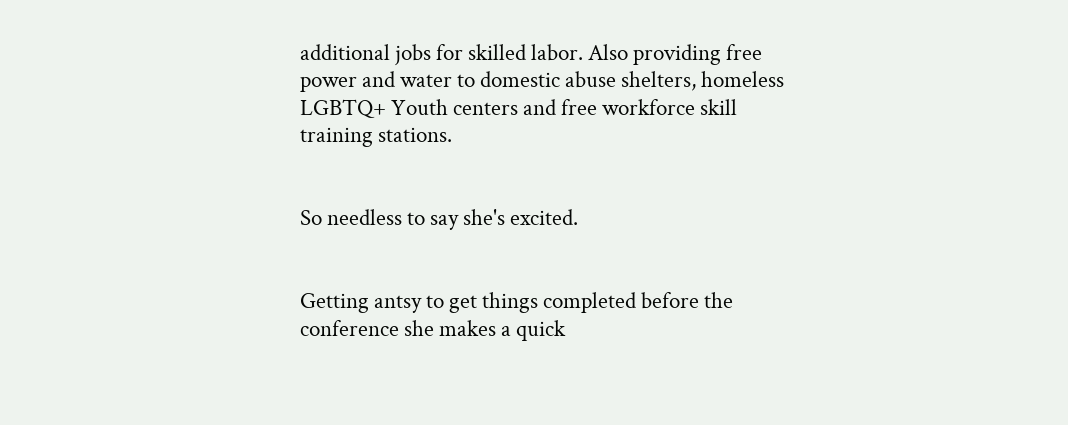additional jobs for skilled labor. Also providing free power and water to domestic abuse shelters, homeless LGBTQ+ Youth centers and free workforce skill training stations.


So needless to say she's excited.


Getting antsy to get things completed before the conference she makes a quick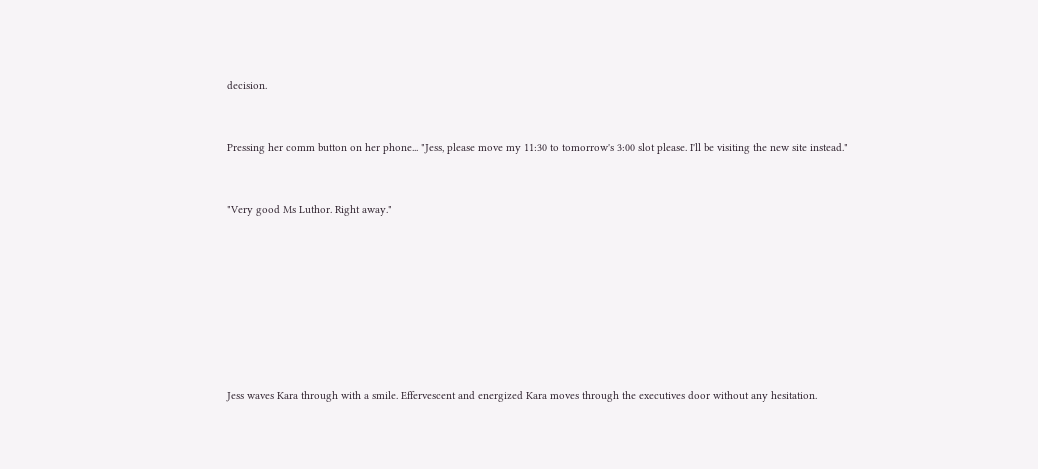decision.


Pressing her comm button on her phone... "Jess, please move my 11:30 to tomorrow's 3:00 slot please. I'll be visiting the new site instead."


"Very good Ms Luthor. Right away."








Jess waves Kara through with a smile. Effervescent and energized Kara moves through the executives door without any hesitation.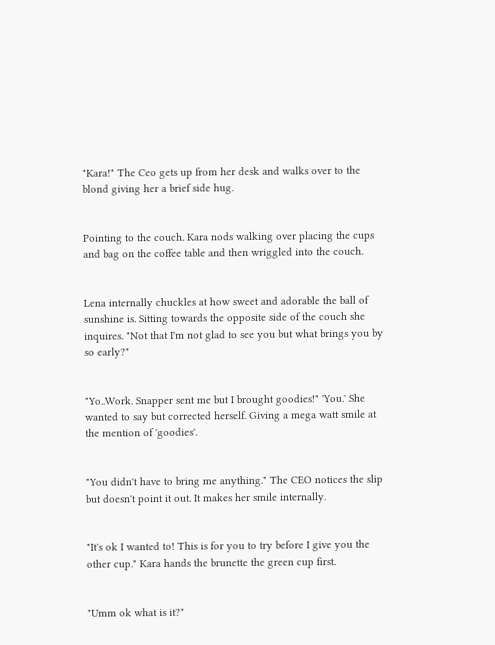"Kara!" The Ceo gets up from her desk and walks over to the blond giving her a brief side hug.


Pointing to the couch. Kara nods walking over placing the cups and bag on the coffee table and then wriggled into the couch.


Lena internally chuckles at how sweet and adorable the ball of sunshine is. Sitting towards the opposite side of the couch she inquires. "Not that I'm not glad to see you but what brings you by so early?"


"Yo..Work. Snapper sent me but I brought goodies!" 'You.' She wanted to say but corrected herself. Giving a mega watt smile at the mention of 'goodies'.


"You didn't have to bring me anything." The CEO notices the slip but doesn't point it out. It makes her smile internally.


"It's ok I wanted to! This is for you to try before I give you the other cup." Kara hands the brunette the green cup first.


"Umm ok what is it?"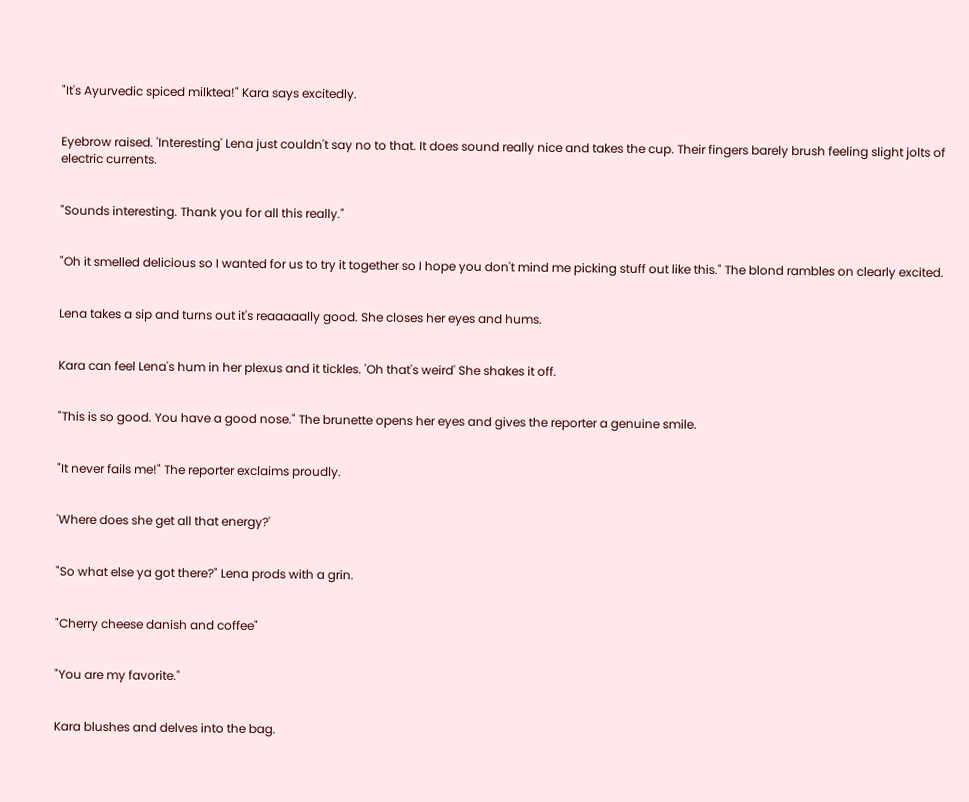"It's Ayurvedic spiced milktea!" Kara says excitedly.


Eyebrow raised. 'Interesting' Lena just couldn't say no to that. It does sound really nice and takes the cup. Their fingers barely brush feeling slight jolts of electric currents.


"Sounds interesting. Thank you for all this really."


"Oh it smelled delicious so I wanted for us to try it together so I hope you don't mind me picking stuff out like this." The blond rambles on clearly excited.


Lena takes a sip and turns out it's reaaaaally good. She closes her eyes and hums.


Kara can feel Lena's hum in her plexus and it tickles. 'Oh that's weird' She shakes it off.


"This is so good. You have a good nose." The brunette opens her eyes and gives the reporter a genuine smile.


"It never fails me!" The reporter exclaims proudly.


'Where does she get all that energy?'


"So what else ya got there?" Lena prods with a grin.


"Cherry cheese danish and coffee"


"You are my favorite."


Kara blushes and delves into the bag.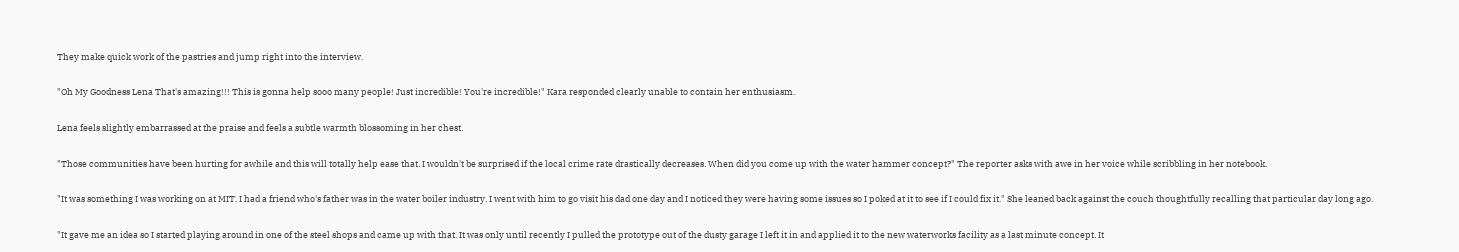They make quick work of the pastries and jump right into the interview.


"Oh My Goodness Lena That's amazing!!! This is gonna help sooo many people! Just incredible! You're incredible!" Kara responded clearly unable to contain her enthusiasm.


Lena feels slightly embarrassed at the praise and feels a subtle warmth blossoming in her chest.


"Those communities have been hurting for awhile and this will totally help ease that. I wouldn't be surprised if the local crime rate drastically decreases. When did you come up with the water hammer concept?" The reporter asks with awe in her voice while scribbling in her notebook.


"It was something I was working on at MIT. I had a friend who's father was in the water boiler industry. I went with him to go visit his dad one day and I noticed they were having some issues so I poked at it to see if I could fix it." She leaned back against the couch thoughtfully recalling that particular day long ago.


"It gave me an idea so I started playing around in one of the steel shops and came up with that. It was only until recently I pulled the prototype out of the dusty garage I left it in and applied it to the new waterworks facility as a last minute concept. It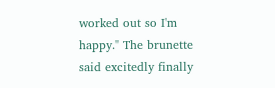worked out so I'm happy." The brunette said excitedly finally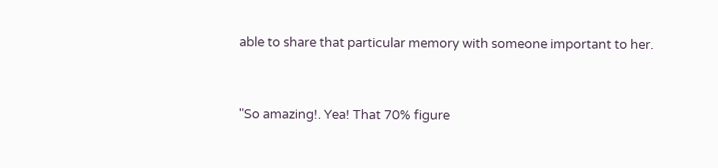able to share that particular memory with someone important to her.


"So amazing!. Yea! That 70% figure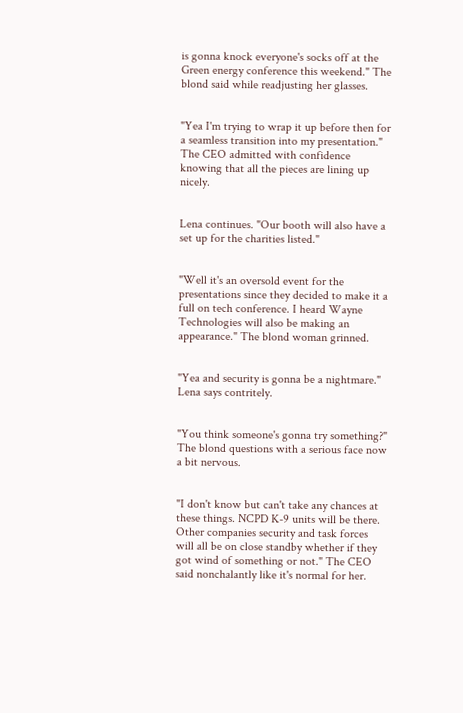is gonna knock everyone's socks off at the Green energy conference this weekend." The blond said while readjusting her glasses.


"Yea I'm trying to wrap it up before then for a seamless transition into my presentation." The CEO admitted with confidence knowing that all the pieces are lining up nicely.


Lena continues. "Our booth will also have a set up for the charities listed."


"Well it's an oversold event for the presentations since they decided to make it a full on tech conference. I heard Wayne Technologies will also be making an appearance." The blond woman grinned.


"Yea and security is gonna be a nightmare." Lena says contritely.


"You think someone's gonna try something?" The blond questions with a serious face now a bit nervous.


"I don't know but can't take any chances at these things. NCPD K-9 units will be there. Other companies security and task forces will all be on close standby whether if they got wind of something or not." The CEO said nonchalantly like it's normal for her.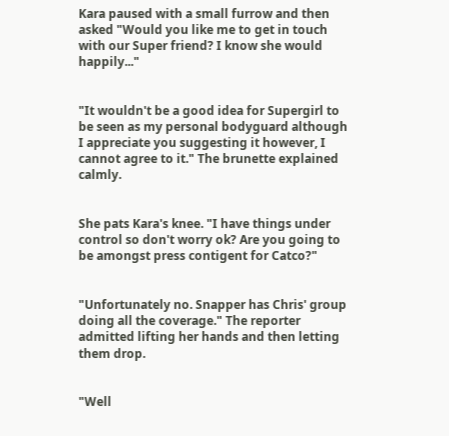Kara paused with a small furrow and then asked "Would you like me to get in touch with our Super friend? I know she would happily..."


"It wouldn't be a good idea for Supergirl to be seen as my personal bodyguard although I appreciate you suggesting it however, I cannot agree to it." The brunette explained calmly.


She pats Kara's knee. "I have things under control so don't worry ok? Are you going to be amongst press contigent for Catco?"


"Unfortunately no. Snapper has Chris' group doing all the coverage." The reporter admitted lifting her hands and then letting them drop.


"Well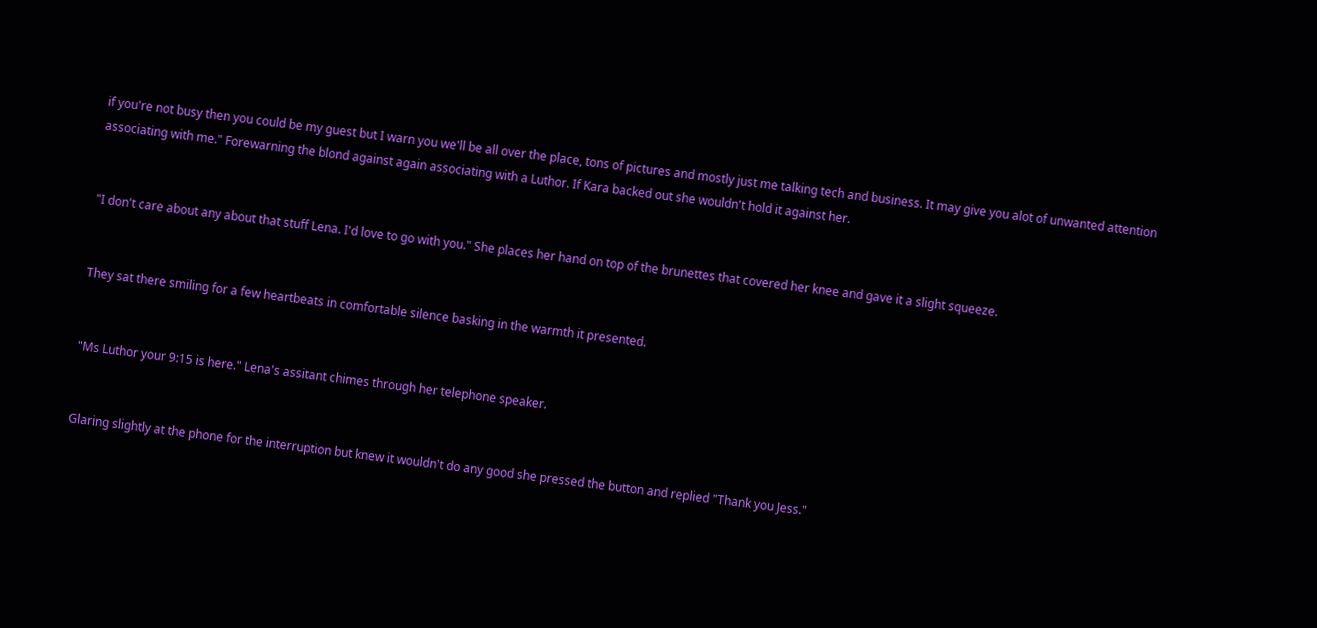if you're not busy then you could be my guest but I warn you we'll be all over the place, tons of pictures and mostly just me talking tech and business. It may give you alot of unwanted attention associating with me." Forewarning the blond against again associating with a Luthor. If Kara backed out she wouldn't hold it against her.


"I don't care about any about that stuff Lena. I'd love to go with you." She places her hand on top of the brunettes that covered her knee and gave it a slight squeeze.


They sat there smiling for a few heartbeats in comfortable silence basking in the warmth it presented.


"Ms Luthor your 9:15 is here." Lena's assitant chimes through her telephone speaker.


Glaring slightly at the phone for the interruption but knew it wouldn't do any good she pressed the button and replied "Thank you Jess."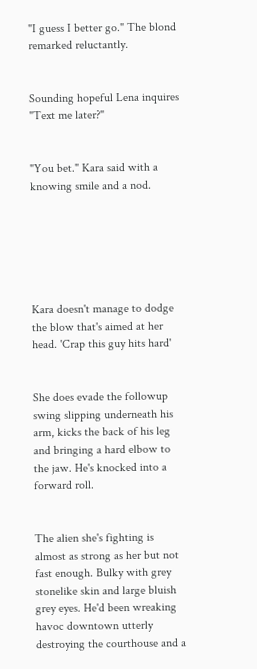"I guess I better go." The blond remarked reluctantly.


Sounding hopeful Lena inquires "Text me later?"


"You bet." Kara said with a knowing smile and a nod.






Kara doesn't manage to dodge the blow that's aimed at her head. 'Crap this guy hits hard'


She does evade the followup swing slipping underneath his arm, kicks the back of his leg and bringing a hard elbow to the jaw. He's knocked into a forward roll.


The alien she's fighting is almost as strong as her but not fast enough. Bulky with grey stonelike skin and large bluish grey eyes. He'd been wreaking havoc downtown utterly destroying the courthouse and a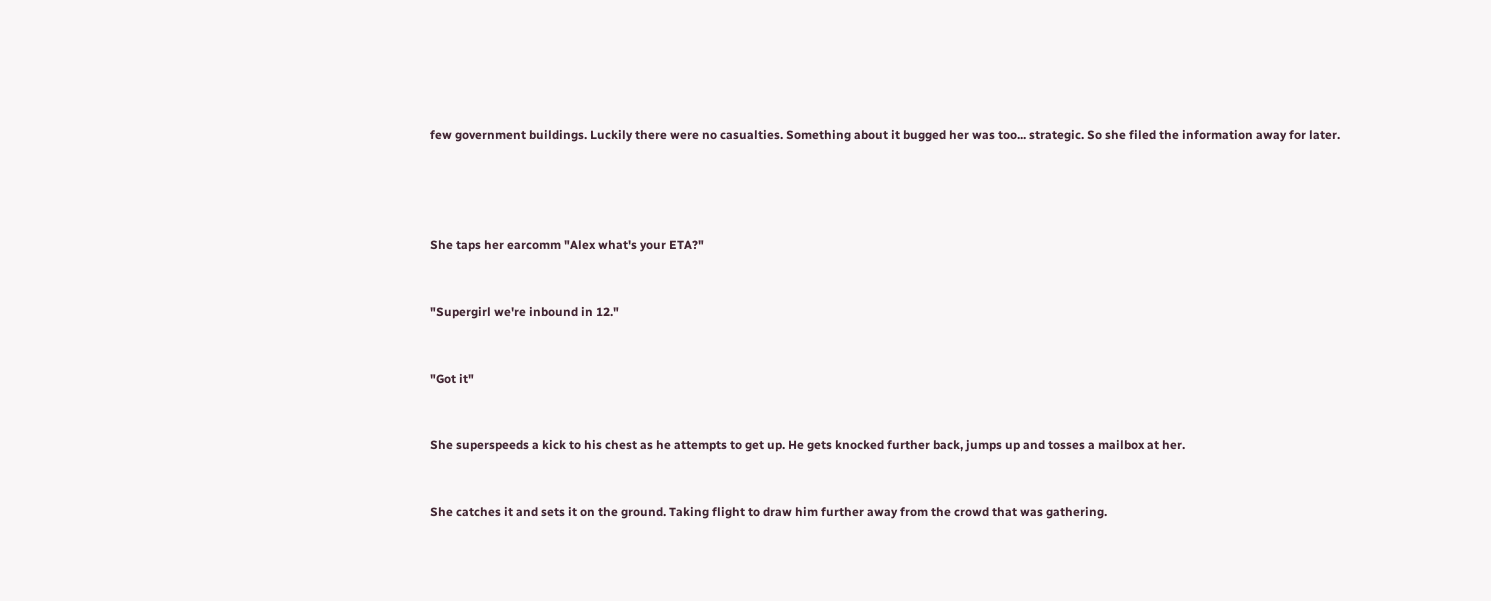few government buildings. Luckily there were no casualties. Something about it bugged her was too... strategic. So she filed the information away for later.




She taps her earcomm "Alex what's your ETA?"


"Supergirl we're inbound in 12."


"Got it"


She superspeeds a kick to his chest as he attempts to get up. He gets knocked further back, jumps up and tosses a mailbox at her.


She catches it and sets it on the ground. Taking flight to draw him further away from the crowd that was gathering.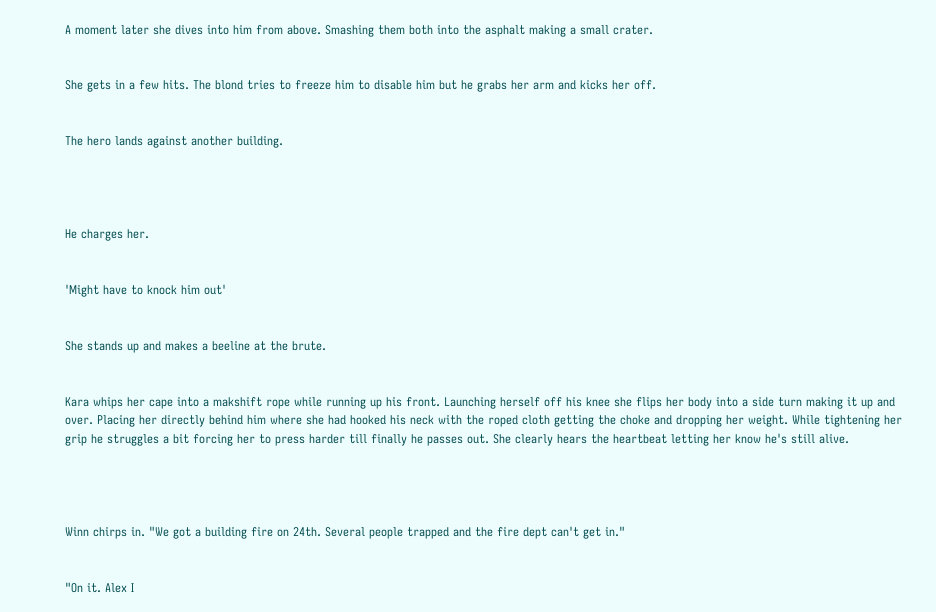A moment later she dives into him from above. Smashing them both into the asphalt making a small crater.


She gets in a few hits. The blond tries to freeze him to disable him but he grabs her arm and kicks her off.


The hero lands against another building.




He charges her.


'Might have to knock him out'


She stands up and makes a beeline at the brute.


Kara whips her cape into a makshift rope while running up his front. Launching herself off his knee she flips her body into a side turn making it up and over. Placing her directly behind him where she had hooked his neck with the roped cloth getting the choke and dropping her weight. While tightening her grip he struggles a bit forcing her to press harder till finally he passes out. She clearly hears the heartbeat letting her know he's still alive.




Winn chirps in. "We got a building fire on 24th. Several people trapped and the fire dept can't get in."


"On it. Alex I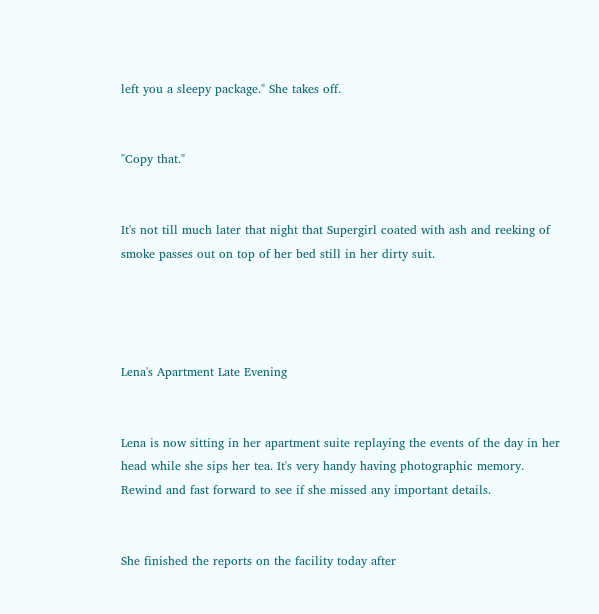left you a sleepy package." She takes off.


"Copy that."


It's not till much later that night that Supergirl coated with ash and reeking of smoke passes out on top of her bed still in her dirty suit.




Lena's Apartment Late Evening


Lena is now sitting in her apartment suite replaying the events of the day in her head while she sips her tea. It's very handy having photographic memory. Rewind and fast forward to see if she missed any important details.


She finished the reports on the facility today after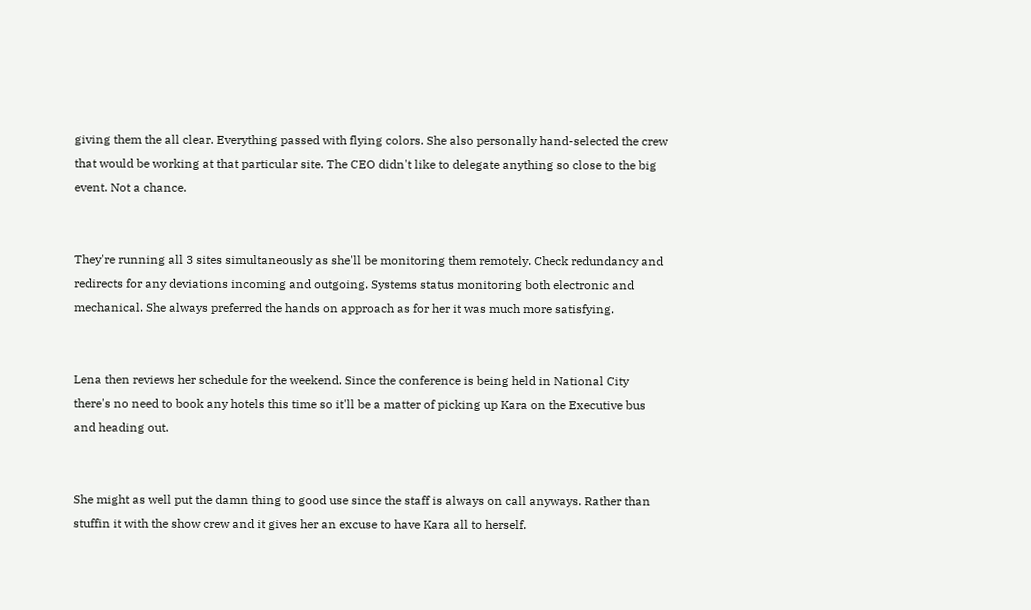giving them the all clear. Everything passed with flying colors. She also personally hand-selected the crew that would be working at that particular site. The CEO didn't like to delegate anything so close to the big event. Not a chance.


They're running all 3 sites simultaneously as she'll be monitoring them remotely. Check redundancy and redirects for any deviations incoming and outgoing. Systems status monitoring both electronic and mechanical. She always preferred the hands on approach as for her it was much more satisfying.


Lena then reviews her schedule for the weekend. Since the conference is being held in National City there's no need to book any hotels this time so it'll be a matter of picking up Kara on the Executive bus and heading out.


She might as well put the damn thing to good use since the staff is always on call anyways. Rather than stuffin it with the show crew and it gives her an excuse to have Kara all to herself.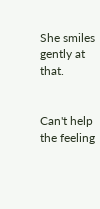She smiles gently at that.


Can't help the feeling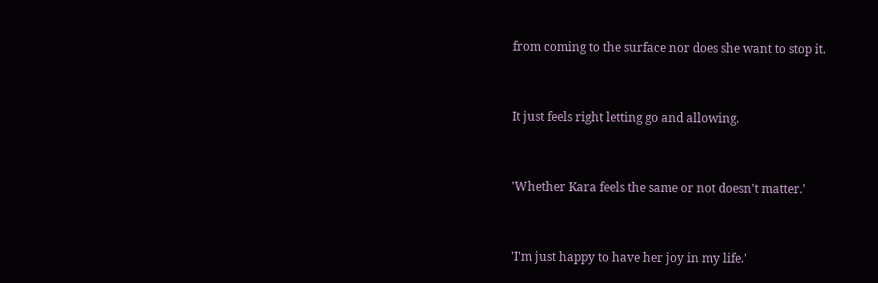from coming to the surface nor does she want to stop it.


It just feels right letting go and allowing.


'Whether Kara feels the same or not doesn't matter.'


'I'm just happy to have her joy in my life.'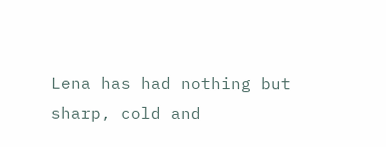Lena has had nothing but sharp, cold and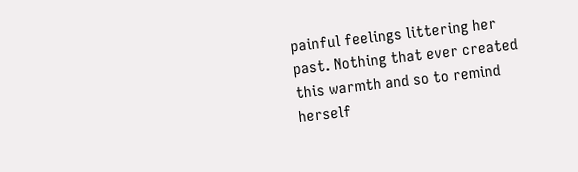painful feelings littering her past. Nothing that ever created this warmth and so to remind herself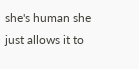she's human she just allows it to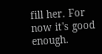fill her. For now it's good enough.